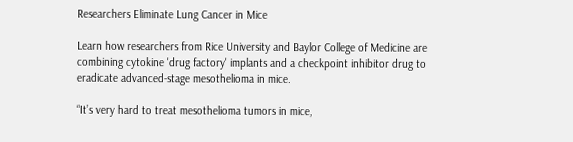Researchers Eliminate Lung Cancer in Mice

Learn how researchers from Rice University and Baylor College of Medicine are combining cytokine 'drug factory' implants and a checkpoint inhibitor drug to eradicate advanced-stage mesothelioma in mice.

“It’s very hard to treat mesothelioma tumors in mice,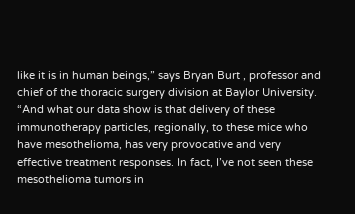like it is in human beings,” says Bryan Burt , professor and chief of the thoracic surgery division at Baylor University. “And what our data show is that delivery of these immunotherapy particles, regionally, to these mice who have mesothelioma, has very provocative and very effective treatment responses. In fact, I’ve not seen these mesothelioma tumors in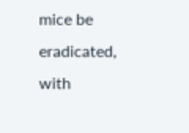mice be eradicated, with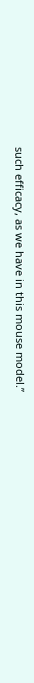such efficacy, as we have in this mouse model.”